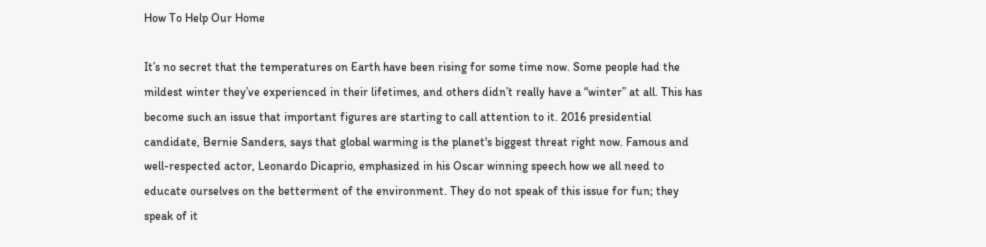How To Help Our Home

It’s no secret that the temperatures on Earth have been rising for some time now. Some people had the mildest winter they’ve experienced in their lifetimes, and others didn’t really have a “winter” at all. This has become such an issue that important figures are starting to call attention to it. 2016 presidential candidate, Bernie Sanders, says that global warming is the planet's biggest threat right now. Famous and well-respected actor, Leonardo Dicaprio, emphasized in his Oscar winning speech how we all need to educate ourselves on the betterment of the environment. They do not speak of this issue for fun; they speak of it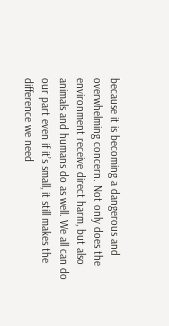because it is becoming a dangerous and overwhelming concern. Not only does the environment receive direct harm, but also animals and humans do as well. We all can do our part even if it’s small, it still makes the difference we need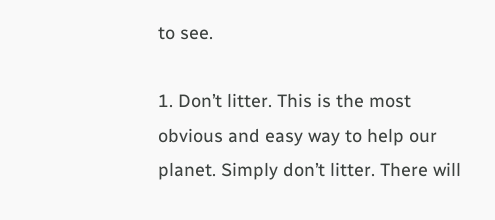to see.

1. Don’t litter. This is the most obvious and easy way to help our planet. Simply don’t litter. There will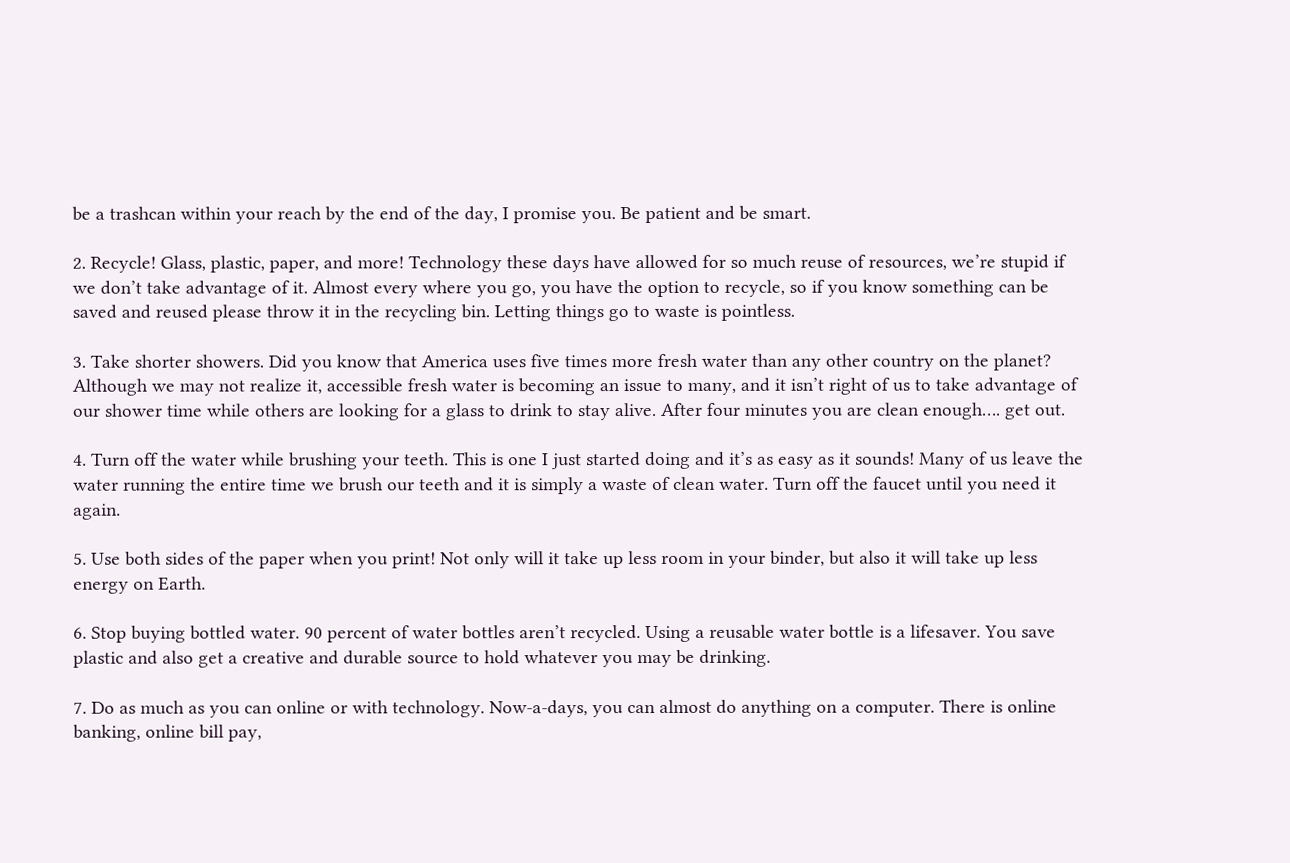be a trashcan within your reach by the end of the day, I promise you. Be patient and be smart.

2. Recycle! Glass, plastic, paper, and more! Technology these days have allowed for so much reuse of resources, we’re stupid if we don’t take advantage of it. Almost every where you go, you have the option to recycle, so if you know something can be saved and reused please throw it in the recycling bin. Letting things go to waste is pointless.

3. Take shorter showers. Did you know that America uses five times more fresh water than any other country on the planet? Although we may not realize it, accessible fresh water is becoming an issue to many, and it isn’t right of us to take advantage of our shower time while others are looking for a glass to drink to stay alive. After four minutes you are clean enough…. get out.

4. Turn off the water while brushing your teeth. This is one I just started doing and it’s as easy as it sounds! Many of us leave the water running the entire time we brush our teeth and it is simply a waste of clean water. Turn off the faucet until you need it again.

5. Use both sides of the paper when you print! Not only will it take up less room in your binder, but also it will take up less energy on Earth.

6. Stop buying bottled water. 90 percent of water bottles aren’t recycled. Using a reusable water bottle is a lifesaver. You save plastic and also get a creative and durable source to hold whatever you may be drinking.

7. Do as much as you can online or with technology. Now-a-days, you can almost do anything on a computer. There is online banking, online bill pay,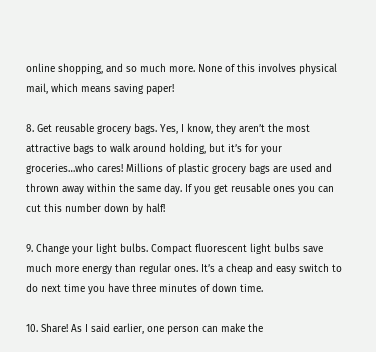online shopping, and so much more. None of this involves physical mail, which means saving paper!

8. Get reusable grocery bags. Yes, I know, they aren’t the most attractive bags to walk around holding, but it’s for your groceries…who cares! Millions of plastic grocery bags are used and thrown away within the same day. If you get reusable ones you can cut this number down by half!

9. Change your light bulbs. Compact fluorescent light bulbs save much more energy than regular ones. It’s a cheap and easy switch to do next time you have three minutes of down time.

10. Share! As I said earlier, one person can make the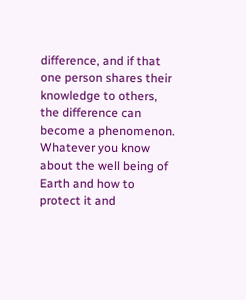difference, and if that one person shares their knowledge to others, the difference can become a phenomenon. Whatever you know about the well being of Earth and how to protect it and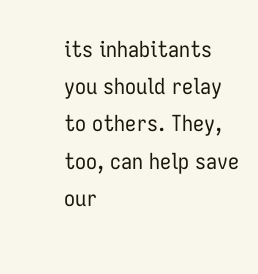its inhabitants you should relay to others. They, too, can help save our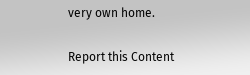very own home.

Report this Content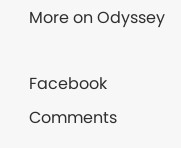More on Odyssey

Facebook Comments